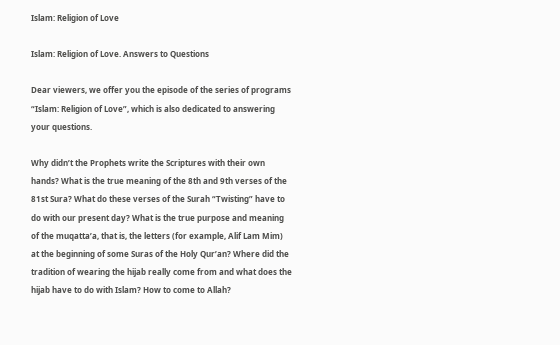Islam: Religion of Love

Islam: Religion of Love. Answers to Questions

Dear viewers, we offer you the episode of the series of programs “Islam: Religion of Love”, which is also dedicated to answering your questions.

Why didn’t the Prophets write the Scriptures with their own hands? What is the true meaning of the 8th and 9th verses of the 81st Sura? What do these verses of the Surah “Twisting” have to do with our present day? What is the true purpose and meaning of the muqatta’a, that is, the letters (for example, Alif Lam Mim) at the beginning of some Suras of the Holy Qur’an? Where did the tradition of wearing the hijab really come from and what does the hijab have to do with Islam? How to come to Allah?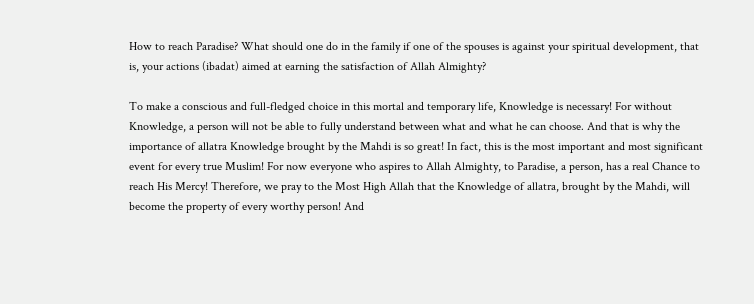How to reach Paradise? What should one do in the family if one of the spouses is against your spiritual development, that is, your actions (ibadat) aimed at earning the satisfaction of Allah Almighty?

To make a conscious and full-fledged choice in this mortal and temporary life, Knowledge is necessary! For without Knowledge, a person will not be able to fully understand between what and what he can choose. And that is why the importance of allatra Knowledge brought by the Mahdi is so great! In fact, this is the most important and most significant event for every true Muslim! For now everyone who aspires to Allah Almighty, to Paradise, a person, has a real Chance to reach His Mercy! Therefore, we pray to the Most High Allah that the Knowledge of allatra, brought by the Mahdi, will become the property of every worthy person! And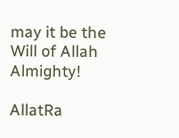may it be the Will of Allah Almighty!

AllatRa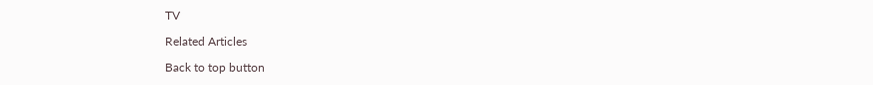TV

Related Articles

Back to top button